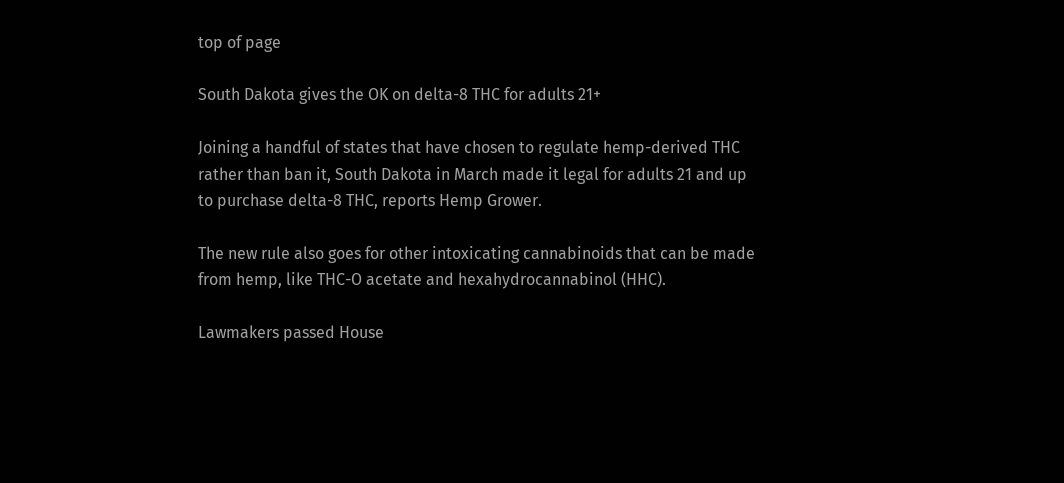top of page

South Dakota gives the OK on delta-8 THC for adults 21+

Joining a handful of states that have chosen to regulate hemp-derived THC rather than ban it, South Dakota in March made it legal for adults 21 and up to purchase delta-8 THC, reports Hemp Grower.

The new rule also goes for other intoxicating cannabinoids that can be made from hemp, like THC-O acetate and hexahydrocannabinol (HHC).

Lawmakers passed House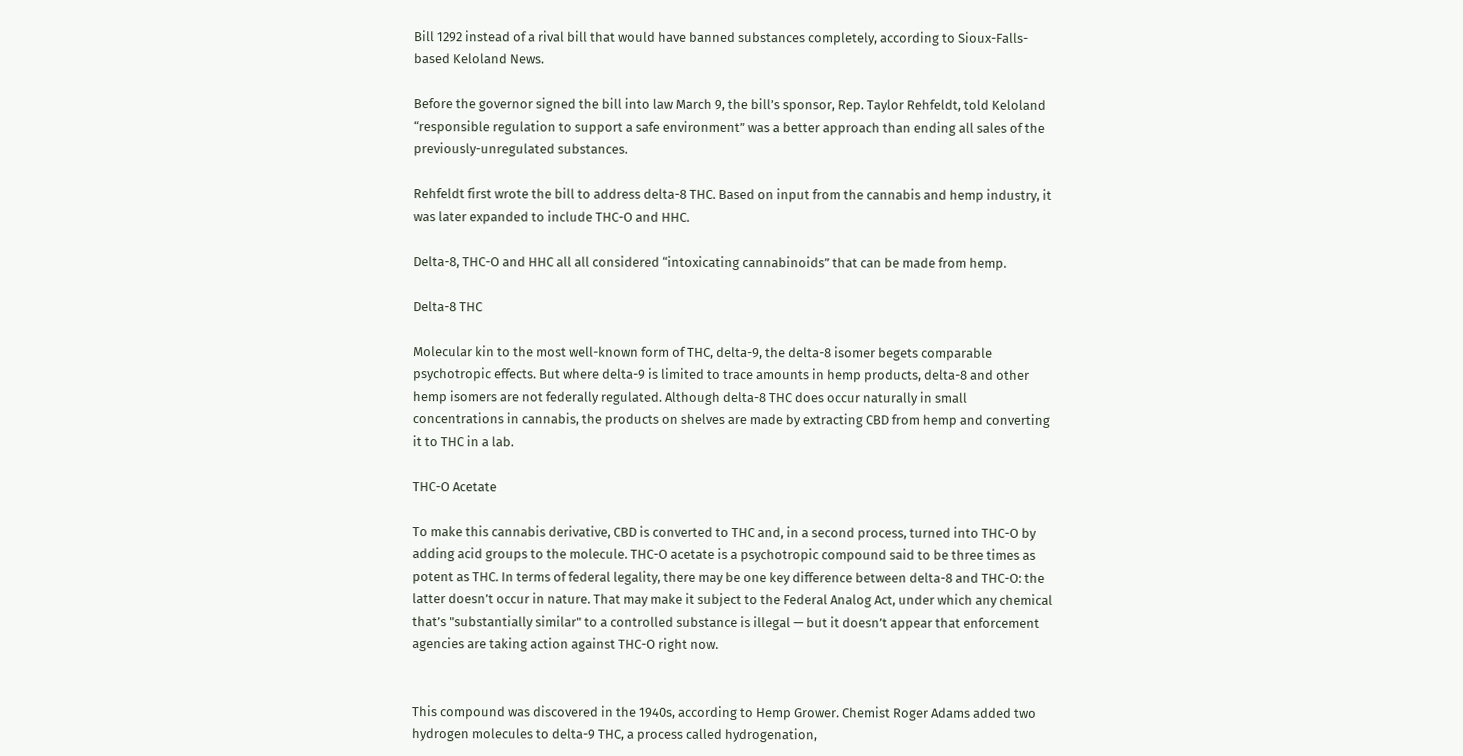Bill 1292 instead of a rival bill that would have banned substances completely, according to Sioux-Falls-based Keloland News.

Before the governor signed the bill into law March 9, the bill’s sponsor, Rep. Taylor Rehfeldt, told Keloland “responsible regulation to support a safe environment” was a better approach than ending all sales of the previously-unregulated substances.

Rehfeldt first wrote the bill to address delta-8 THC. Based on input from the cannabis and hemp industry, it was later expanded to include THC-O and HHC.

Delta-8, THC-O and HHC all all considered “intoxicating cannabinoids” that can be made from hemp.

Delta-8 THC

Molecular kin to the most well-known form of THC, delta-9, the delta-8 isomer begets comparable psychotropic effects. But where delta-9 is limited to trace amounts in hemp products, delta-8 and other hemp isomers are not federally regulated. Although delta-8 THC does occur naturally in small concentrations in cannabis, the products on shelves are made by extracting CBD from hemp and converting it to THC in a lab.

THC-O Acetate

To make this cannabis derivative, CBD is converted to THC and, in a second process, turned into THC-O by adding acid groups to the molecule. THC-O acetate is a psychotropic compound said to be three times as potent as THC. In terms of federal legality, there may be one key difference between delta-8 and THC-O: the latter doesn’t occur in nature. That may make it subject to the Federal Analog Act, under which any chemical that’s "substantially similar" to a controlled substance is illegal — but it doesn’t appear that enforcement agencies are taking action against THC-O right now.


This compound was discovered in the 1940s, according to Hemp Grower. Chemist Roger Adams added two hydrogen molecules to delta-9 THC, a process called hydrogenation,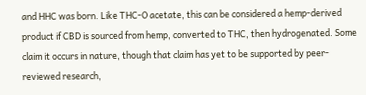and HHC was born. Like THC-O acetate, this can be considered a hemp-derived product if CBD is sourced from hemp, converted to THC, then hydrogenated. Some claim it occurs in nature, though that claim has yet to be supported by peer-reviewed research,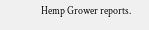Hemp Grower reports.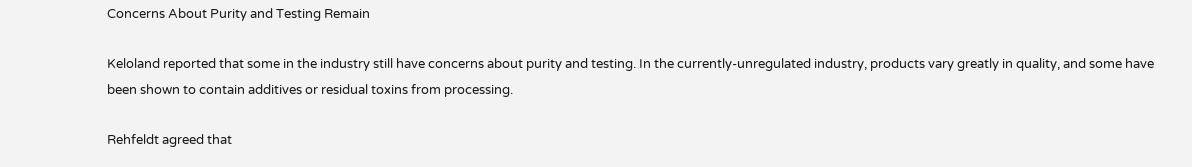Concerns About Purity and Testing Remain

Keloland reported that some in the industry still have concerns about purity and testing. In the currently-unregulated industry, products vary greatly in quality, and some have been shown to contain additives or residual toxins from processing.

Rehfeldt agreed that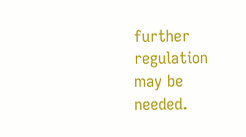further regulation may be needed.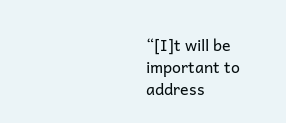“[I]t will be important to address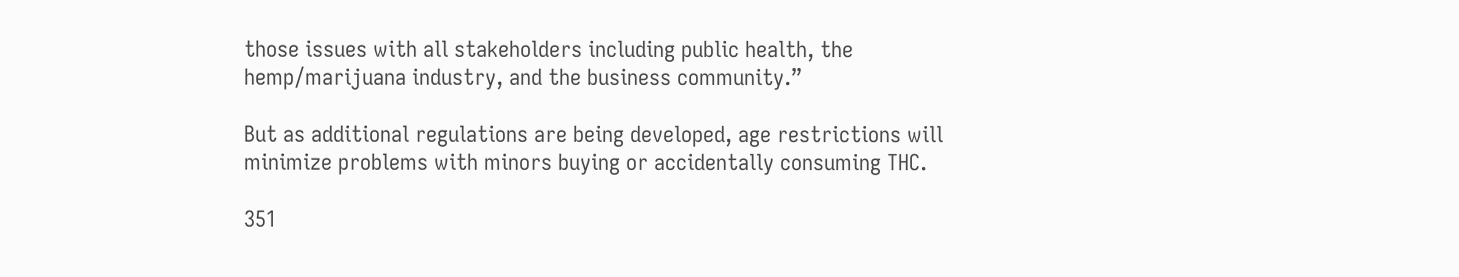those issues with all stakeholders including public health, the hemp/marijuana industry, and the business community.”

But as additional regulations are being developed, age restrictions will minimize problems with minors buying or accidentally consuming THC.

351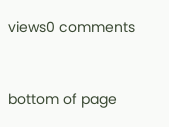views0 comments


bottom of page